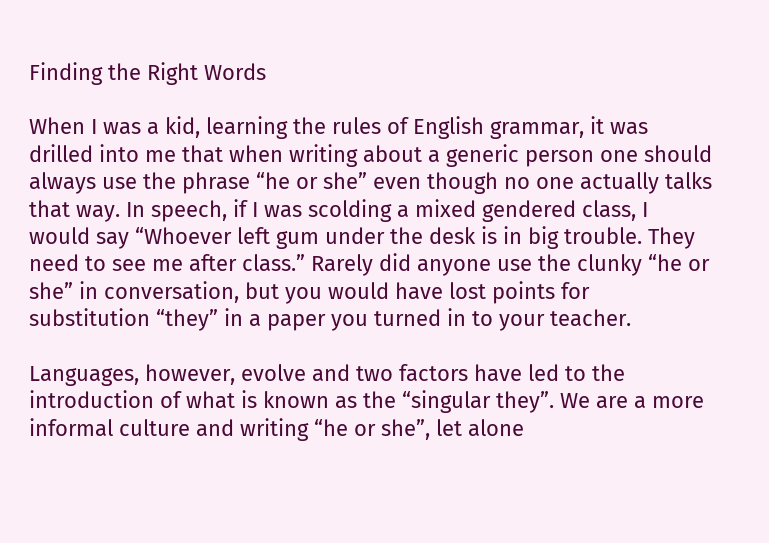Finding the Right Words

When I was a kid, learning the rules of English grammar, it was drilled into me that when writing about a generic person one should always use the phrase “he or she” even though no one actually talks that way. In speech, if I was scolding a mixed gendered class, I would say “Whoever left gum under the desk is in big trouble. They need to see me after class.” Rarely did anyone use the clunky “he or she” in conversation, but you would have lost points for substitution “they” in a paper you turned in to your teacher.

Languages, however, evolve and two factors have led to the introduction of what is known as the “singular they”. We are a more informal culture and writing “he or she”, let alone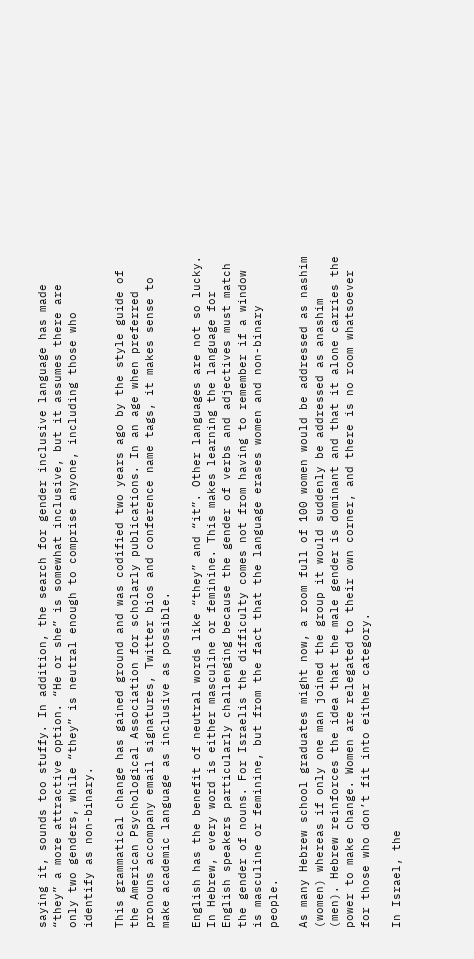saying it, sounds too stuffy. In addition, the search for gender inclusive language has made “they” a more attractive option. “He or she” is somewhat inclusive, but it assumes there are only two genders, while “they” is neutral enough to comprise anyone, including those who identify as non-binary.

This grammatical change has gained ground and was codified two years ago by the style guide of the American Psychological Association for scholarly publications. In an age when preferred pronouns accompany email signatures, Twitter bios and conference name tags, it makes sense to make academic language as inclusive as possible.

English has the benefit of neutral words like “they” and “it”. Other languages are not so lucky. In Hebrew, every word is either masculine or feminine. This makes learning the language for English speakers particularly challenging because the gender of verbs and adjectives must match the gender of nouns. For Israelis the difficulty comes not from having to remember if a window is masculine or feminine, but from the fact that the language erases women and non-binary people.

As many Hebrew school graduates might now, a room full of 100 women would be addressed as nashim (women) whereas if only one man joined the group it would suddenly be addressed as anashim (men). Hebrew reinforces the idea that the male gender is dominant and that it alone carries the power to make change. Women are relegated to their own corner, and there is no room whatsoever for those who don’t fit into either category.

In Israel, the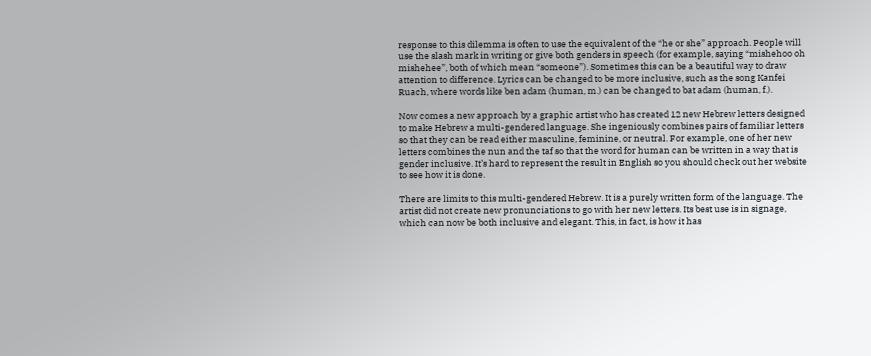response to this dilemma is often to use the equivalent of the “he or she” approach. People will use the slash mark in writing or give both genders in speech (for example, saying “mishehoo oh mishehee”, both of which mean “someone”). Sometimes this can be a beautiful way to draw attention to difference. Lyrics can be changed to be more inclusive, such as the song Kanfei Ruach, where words like ben adam (human, m.) can be changed to bat adam (human, f.).

Now comes a new approach by a graphic artist who has created 12 new Hebrew letters designed to make Hebrew a multi-gendered language. She ingeniously combines pairs of familiar letters so that they can be read either masculine, feminine, or neutral. For example, one of her new letters combines the nun and the taf so that the word for human can be written in a way that is gender inclusive. It’s hard to represent the result in English so you should check out her website to see how it is done.

There are limits to this multi-gendered Hebrew. It is a purely written form of the language. The artist did not create new pronunciations to go with her new letters. Its best use is in signage, which can now be both inclusive and elegant. This, in fact, is how it has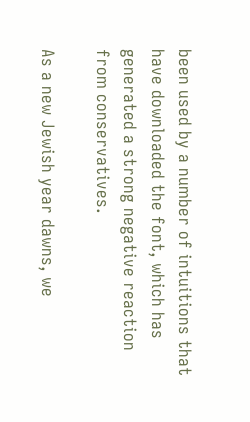been used by a number of intuitions that have downloaded the font, which has generated a strong negative reaction from conservatives.

As a new Jewish year dawns, we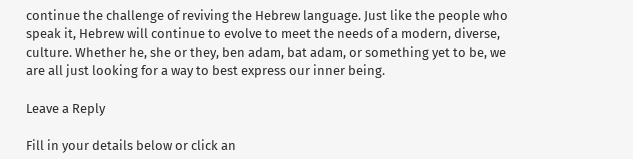continue the challenge of reviving the Hebrew language. Just like the people who speak it, Hebrew will continue to evolve to meet the needs of a modern, diverse, culture. Whether he, she or they, ben adam, bat adam, or something yet to be, we are all just looking for a way to best express our inner being.

Leave a Reply

Fill in your details below or click an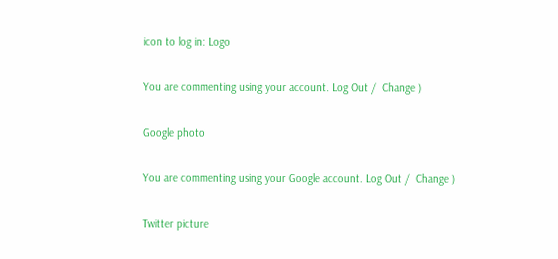icon to log in: Logo

You are commenting using your account. Log Out /  Change )

Google photo

You are commenting using your Google account. Log Out /  Change )

Twitter picture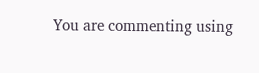You are commenting using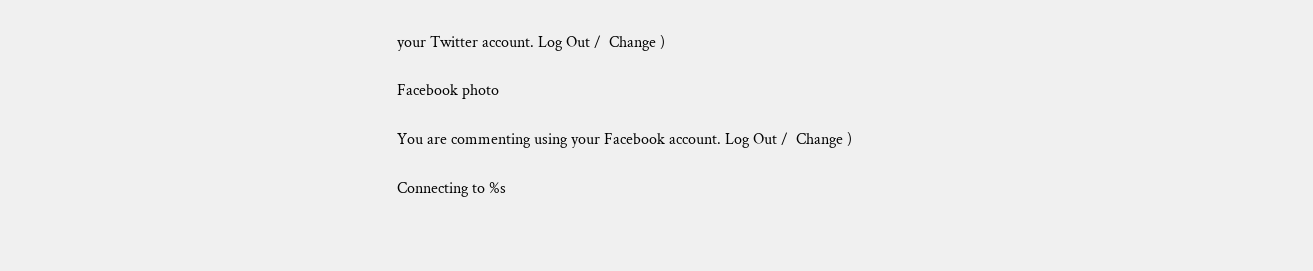your Twitter account. Log Out /  Change )

Facebook photo

You are commenting using your Facebook account. Log Out /  Change )

Connecting to %s